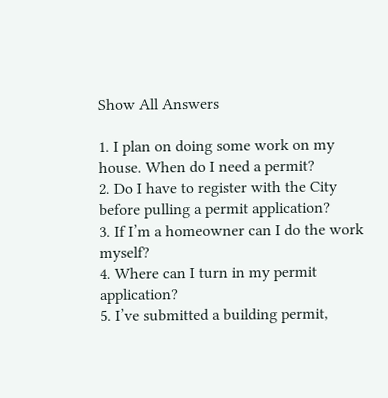Show All Answers

1. I plan on doing some work on my house. When do I need a permit?
2. Do I have to register with the City before pulling a permit application?
3. If I’m a homeowner can I do the work myself?
4. Where can I turn in my permit application?
5. I’ve submitted a building permit,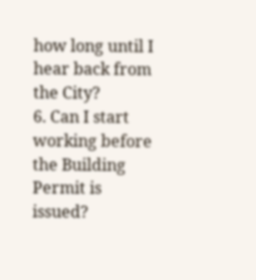how long until I hear back from the City?
6. Can I start working before the Building Permit is issued?